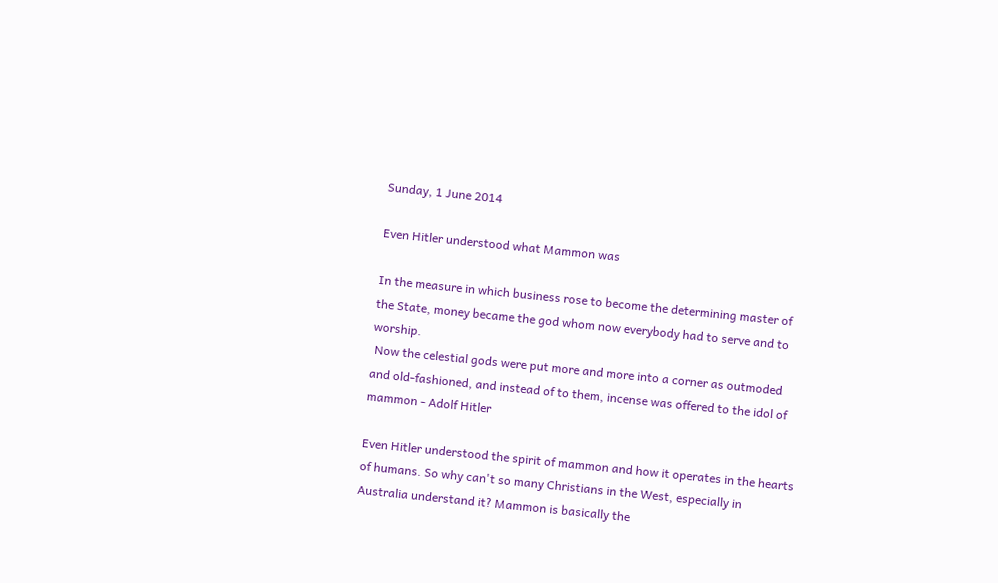Sunday, 1 June 2014

Even Hitler understood what Mammon was

In the measure in which business rose to become the determining master of the State, money became the god whom now everybody had to serve and to worship.
 Now the celestial gods were put more and more into a corner as outmoded and old-fashioned, and instead of to them, incense was offered to the idol of mammon - Adolf Hitler

Even Hitler understood the spirit of mammon and how it operates in the hearts of humans. So why can't so many Christians in the West, especially in Australia understand it? Mammon is basically the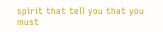spirit that tell you that you must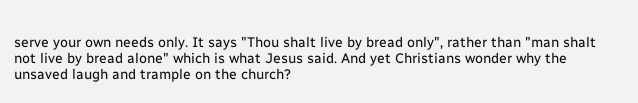serve your own needs only. It says "Thou shalt live by bread only", rather than "man shalt not live by bread alone" which is what Jesus said. And yet Christians wonder why the unsaved laugh and trample on the church?